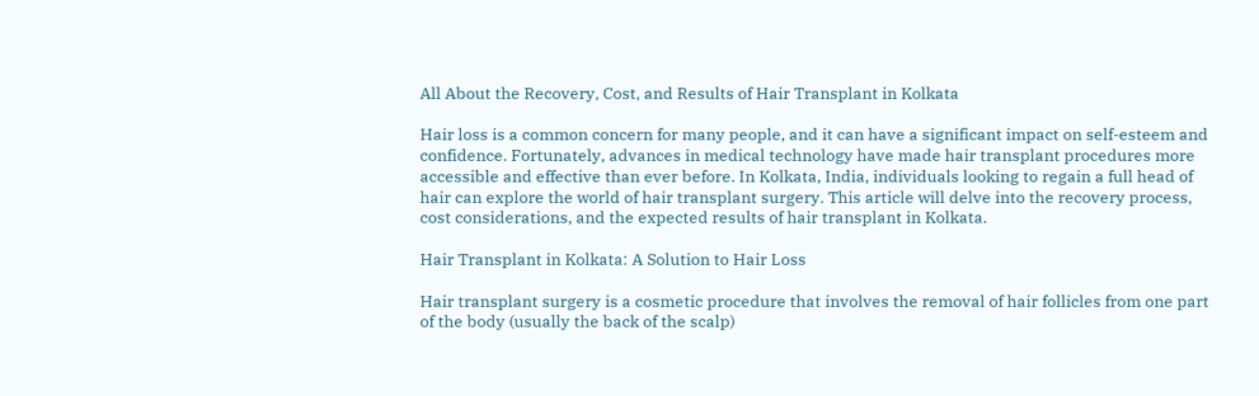All About the Recovery, Cost, and Results of Hair Transplant in Kolkata

Hair loss is a common concern for many people, and it can have a significant impact on self-esteem and confidence. Fortunately, advances in medical technology have made hair transplant procedures more accessible and effective than ever before. In Kolkata, India, individuals looking to regain a full head of hair can explore the world of hair transplant surgery. This article will delve into the recovery process, cost considerations, and the expected results of hair transplant in Kolkata.

Hair Transplant in Kolkata: A Solution to Hair Loss

Hair transplant surgery is a cosmetic procedure that involves the removal of hair follicles from one part of the body (usually the back of the scalp)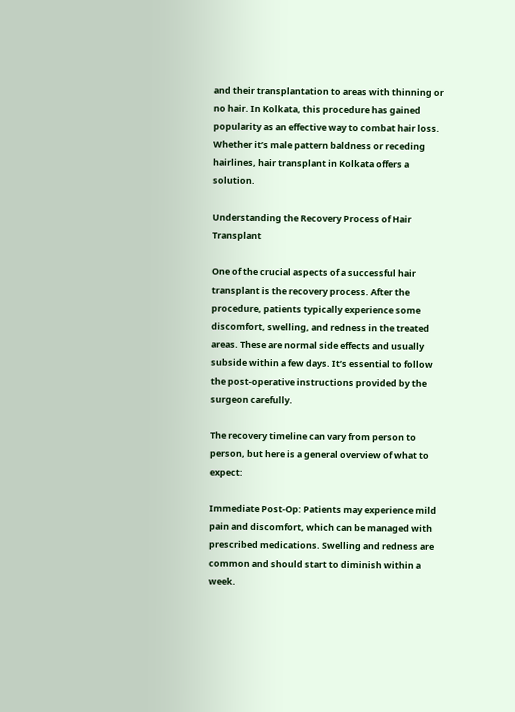and their transplantation to areas with thinning or no hair. In Kolkata, this procedure has gained popularity as an effective way to combat hair loss. Whether it’s male pattern baldness or receding hairlines, hair transplant in Kolkata offers a solution.

Understanding the Recovery Process of Hair Transplant

One of the crucial aspects of a successful hair transplant is the recovery process. After the procedure, patients typically experience some discomfort, swelling, and redness in the treated areas. These are normal side effects and usually subside within a few days. It’s essential to follow the post-operative instructions provided by the surgeon carefully.

The recovery timeline can vary from person to person, but here is a general overview of what to expect:

Immediate Post-Op: Patients may experience mild pain and discomfort, which can be managed with prescribed medications. Swelling and redness are common and should start to diminish within a week.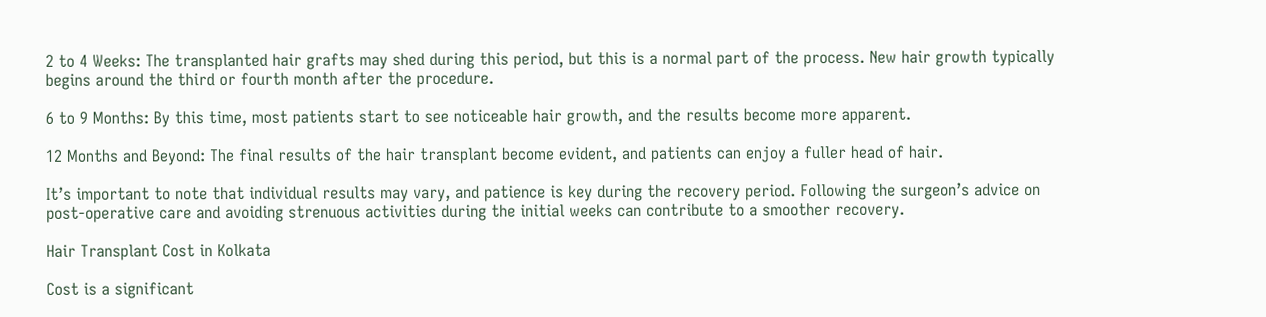2 to 4 Weeks: The transplanted hair grafts may shed during this period, but this is a normal part of the process. New hair growth typically begins around the third or fourth month after the procedure.

6 to 9 Months: By this time, most patients start to see noticeable hair growth, and the results become more apparent.

12 Months and Beyond: The final results of the hair transplant become evident, and patients can enjoy a fuller head of hair.

It’s important to note that individual results may vary, and patience is key during the recovery period. Following the surgeon’s advice on post-operative care and avoiding strenuous activities during the initial weeks can contribute to a smoother recovery.

Hair Transplant Cost in Kolkata

Cost is a significant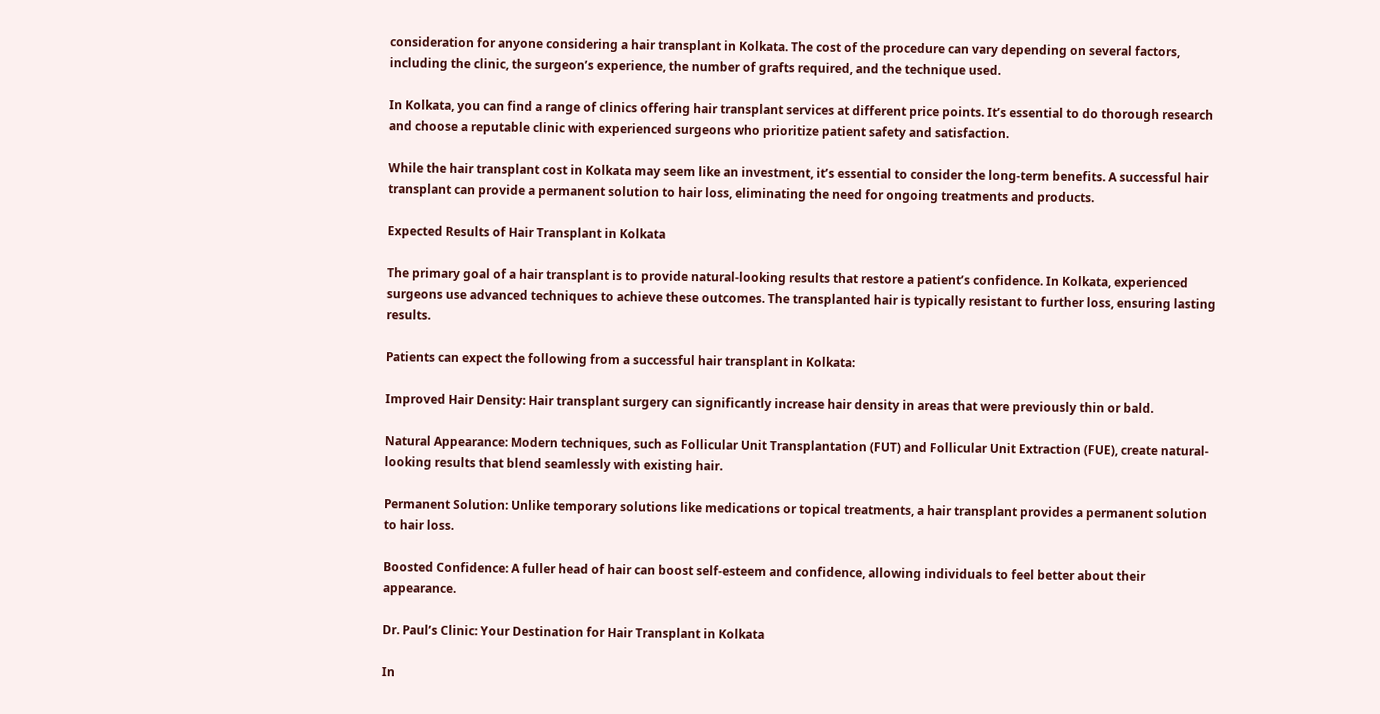consideration for anyone considering a hair transplant in Kolkata. The cost of the procedure can vary depending on several factors, including the clinic, the surgeon’s experience, the number of grafts required, and the technique used.

In Kolkata, you can find a range of clinics offering hair transplant services at different price points. It’s essential to do thorough research and choose a reputable clinic with experienced surgeons who prioritize patient safety and satisfaction.

While the hair transplant cost in Kolkata may seem like an investment, it’s essential to consider the long-term benefits. A successful hair transplant can provide a permanent solution to hair loss, eliminating the need for ongoing treatments and products.

Expected Results of Hair Transplant in Kolkata

The primary goal of a hair transplant is to provide natural-looking results that restore a patient’s confidence. In Kolkata, experienced surgeons use advanced techniques to achieve these outcomes. The transplanted hair is typically resistant to further loss, ensuring lasting results.

Patients can expect the following from a successful hair transplant in Kolkata:

Improved Hair Density: Hair transplant surgery can significantly increase hair density in areas that were previously thin or bald.

Natural Appearance: Modern techniques, such as Follicular Unit Transplantation (FUT) and Follicular Unit Extraction (FUE), create natural-looking results that blend seamlessly with existing hair.

Permanent Solution: Unlike temporary solutions like medications or topical treatments, a hair transplant provides a permanent solution to hair loss.

Boosted Confidence: A fuller head of hair can boost self-esteem and confidence, allowing individuals to feel better about their appearance.

Dr. Paul’s Clinic: Your Destination for Hair Transplant in Kolkata

In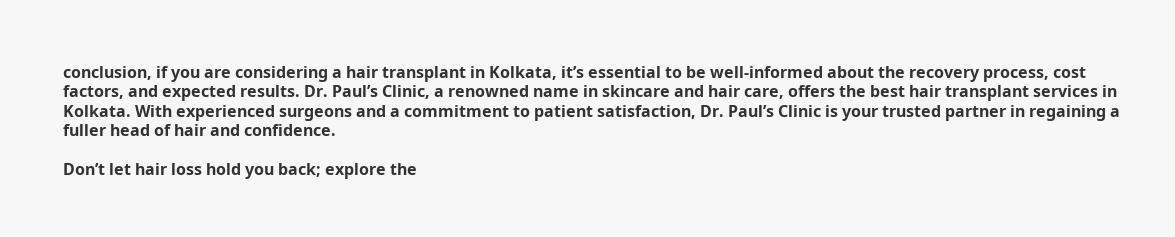conclusion, if you are considering a hair transplant in Kolkata, it’s essential to be well-informed about the recovery process, cost factors, and expected results. Dr. Paul’s Clinic, a renowned name in skincare and hair care, offers the best hair transplant services in Kolkata. With experienced surgeons and a commitment to patient satisfaction, Dr. Paul’s Clinic is your trusted partner in regaining a fuller head of hair and confidence.

Don’t let hair loss hold you back; explore the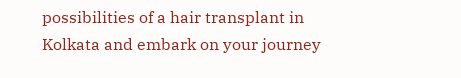possibilities of a hair transplant in Kolkata and embark on your journey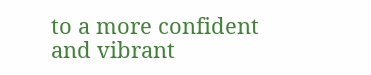to a more confident and vibrant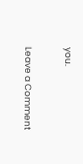you.

Leave a Comment